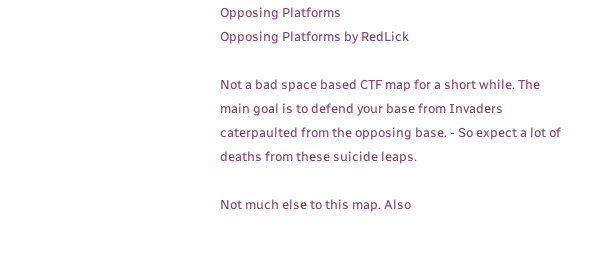Opposing Platforms
Opposing Platforms by RedLick

Not a bad space based CTF map for a short while. The main goal is to defend your base from Invaders caterpaulted from the opposing base. - So expect a lot of deaths from these suicide leaps.

Not much else to this map. Also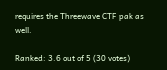requires the Threewave CTF pak as well.

Ranked: 3.6 out of 5 (30 votes)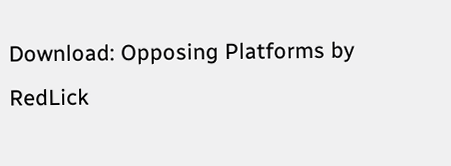Download: Opposing Platforms by RedLick